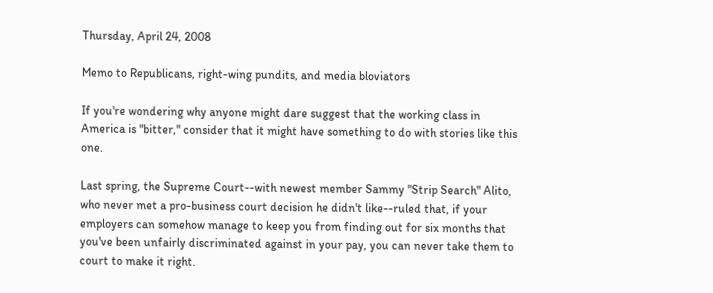Thursday, April 24, 2008

Memo to Republicans, right-wing pundits, and media bloviators

If you're wondering why anyone might dare suggest that the working class in America is "bitter," consider that it might have something to do with stories like this one.

Last spring, the Supreme Court--with newest member Sammy "Strip Search" Alito, who never met a pro-business court decision he didn't like--ruled that, if your employers can somehow manage to keep you from finding out for six months that you've been unfairly discriminated against in your pay, you can never take them to court to make it right.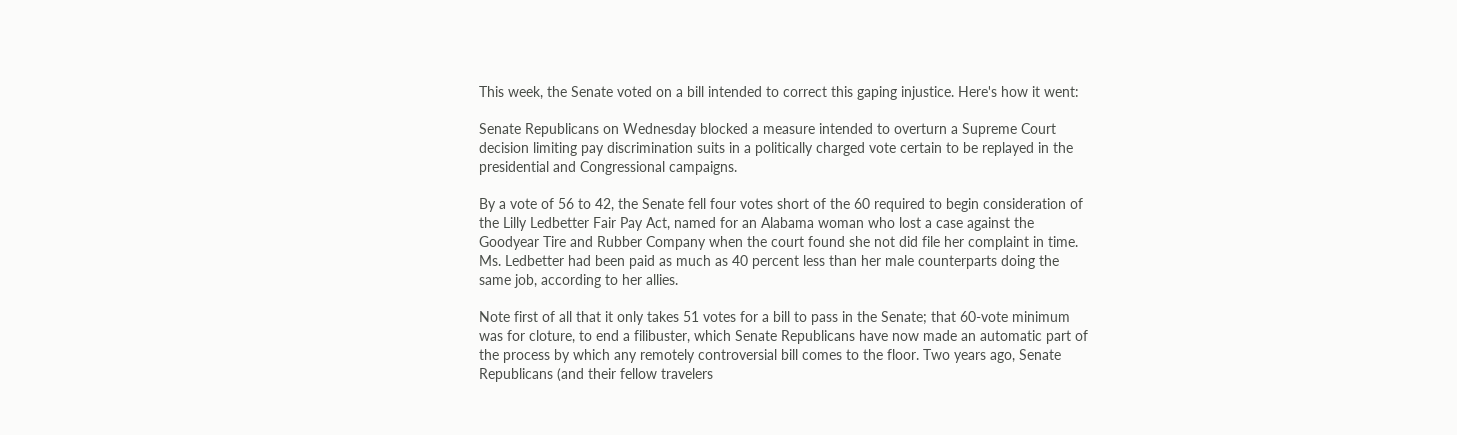This week, the Senate voted on a bill intended to correct this gaping injustice. Here's how it went:

Senate Republicans on Wednesday blocked a measure intended to overturn a Supreme Court decision limiting pay discrimination suits in a politically charged vote certain to be replayed in the presidential and Congressional campaigns.

By a vote of 56 to 42, the Senate fell four votes short of the 60 required to begin consideration of the Lilly Ledbetter Fair Pay Act, named for an Alabama woman who lost a case against the Goodyear Tire and Rubber Company when the court found she not did file her complaint in time. Ms. Ledbetter had been paid as much as 40 percent less than her male counterparts doing the same job, according to her allies.

Note first of all that it only takes 51 votes for a bill to pass in the Senate; that 60-vote minimum was for cloture, to end a filibuster, which Senate Republicans have now made an automatic part of the process by which any remotely controversial bill comes to the floor. Two years ago, Senate Republicans (and their fellow travelers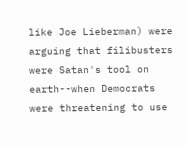like Joe Lieberman) were arguing that filibusters were Satan's tool on earth--when Democrats were threatening to use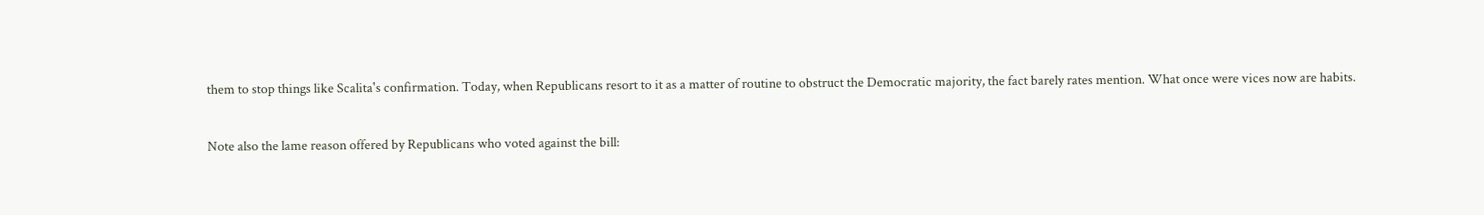them to stop things like Scalita's confirmation. Today, when Republicans resort to it as a matter of routine to obstruct the Democratic majority, the fact barely rates mention. What once were vices now are habits.

Note also the lame reason offered by Republicans who voted against the bill: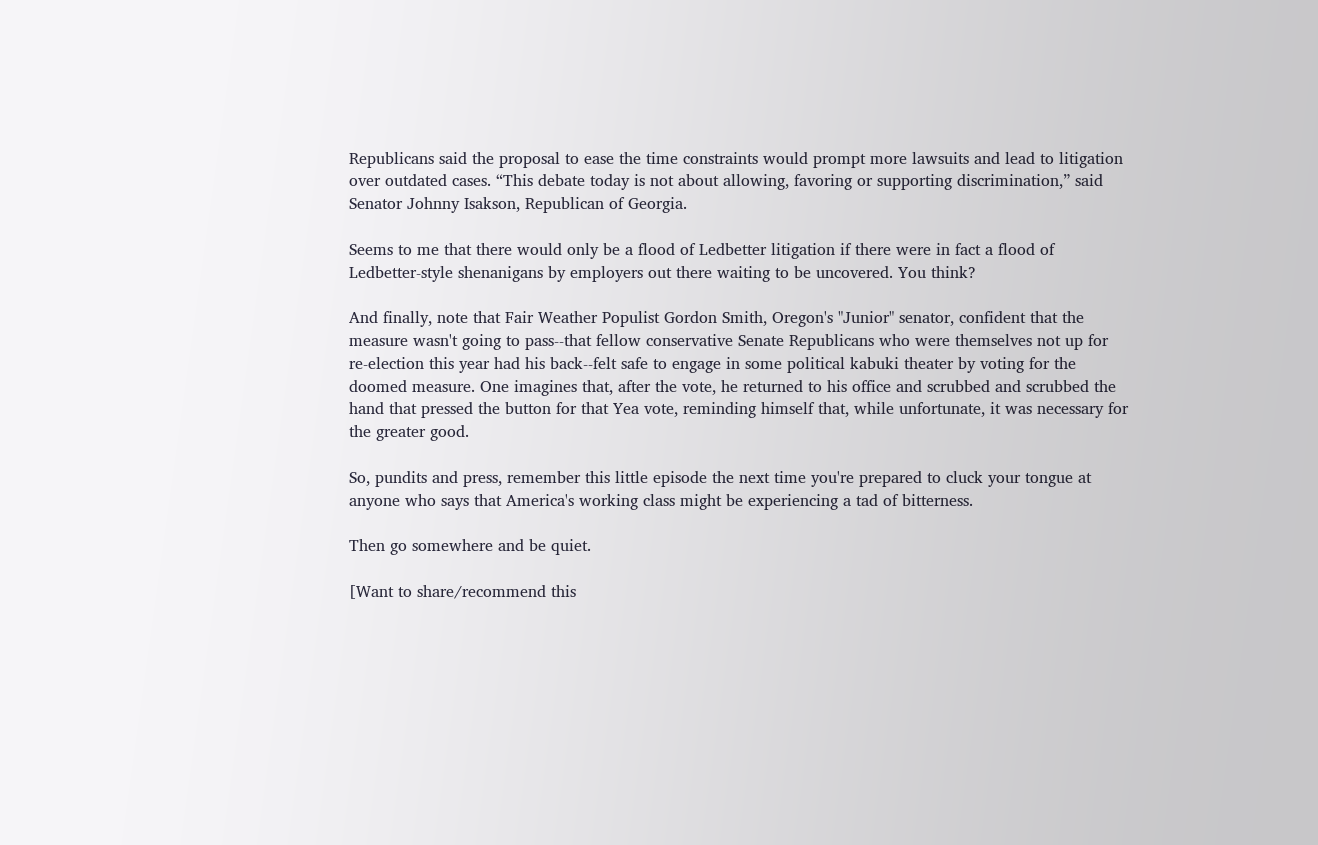Republicans said the proposal to ease the time constraints would prompt more lawsuits and lead to litigation over outdated cases. “This debate today is not about allowing, favoring or supporting discrimination,” said Senator Johnny Isakson, Republican of Georgia.

Seems to me that there would only be a flood of Ledbetter litigation if there were in fact a flood of Ledbetter-style shenanigans by employers out there waiting to be uncovered. You think?

And finally, note that Fair Weather Populist Gordon Smith, Oregon's "Junior" senator, confident that the measure wasn't going to pass--that fellow conservative Senate Republicans who were themselves not up for re-election this year had his back--felt safe to engage in some political kabuki theater by voting for the doomed measure. One imagines that, after the vote, he returned to his office and scrubbed and scrubbed the hand that pressed the button for that Yea vote, reminding himself that, while unfortunate, it was necessary for the greater good.

So, pundits and press, remember this little episode the next time you're prepared to cluck your tongue at anyone who says that America's working class might be experiencing a tad of bitterness.

Then go somewhere and be quiet.

[Want to share/recommend this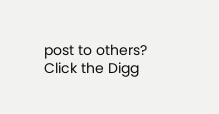post to others? Click the Digg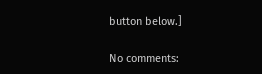button below.]

No comments: